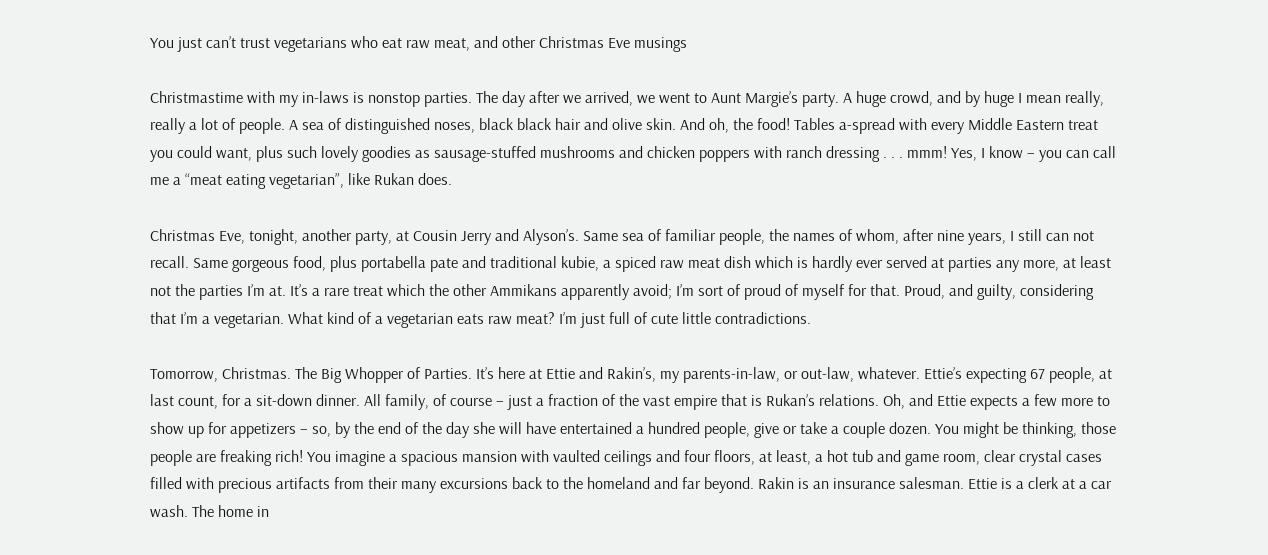You just can’t trust vegetarians who eat raw meat, and other Christmas Eve musings

Christmastime with my in-laws is nonstop parties. The day after we arrived, we went to Aunt Margie’s party. A huge crowd, and by huge I mean really, really a lot of people. A sea of distinguished noses, black black hair and olive skin. And oh, the food! Tables a-spread with every Middle Eastern treat you could want, plus such lovely goodies as sausage-stuffed mushrooms and chicken poppers with ranch dressing . . . mmm! Yes, I know – you can call me a “meat eating vegetarian”, like Rukan does.

Christmas Eve, tonight, another party, at Cousin Jerry and Alyson’s. Same sea of familiar people, the names of whom, after nine years, I still can not recall. Same gorgeous food, plus portabella pate and traditional kubie, a spiced raw meat dish which is hardly ever served at parties any more, at least not the parties I’m at. It’s a rare treat which the other Ammikans apparently avoid; I’m sort of proud of myself for that. Proud, and guilty, considering that I’m a vegetarian. What kind of a vegetarian eats raw meat? I’m just full of cute little contradictions.

Tomorrow, Christmas. The Big Whopper of Parties. It’s here at Ettie and Rakin’s, my parents-in-law, or out-law, whatever. Ettie’s expecting 67 people, at last count, for a sit-down dinner. All family, of course – just a fraction of the vast empire that is Rukan’s relations. Oh, and Ettie expects a few more to show up for appetizers – so, by the end of the day she will have entertained a hundred people, give or take a couple dozen. You might be thinking, those people are freaking rich! You imagine a spacious mansion with vaulted ceilings and four floors, at least, a hot tub and game room, clear crystal cases filled with precious artifacts from their many excursions back to the homeland and far beyond. Rakin is an insurance salesman. Ettie is a clerk at a car wash. The home in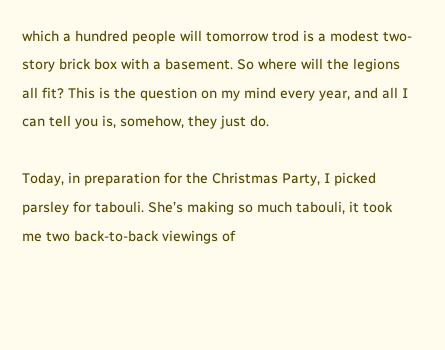which a hundred people will tomorrow trod is a modest two-story brick box with a basement. So where will the legions all fit? This is the question on my mind every year, and all I can tell you is, somehow, they just do.

Today, in preparation for the Christmas Party, I picked parsley for tabouli. She’s making so much tabouli, it took me two back-to-back viewings of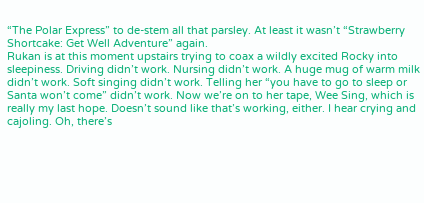“The Polar Express” to de-stem all that parsley. At least it wasn’t “Strawberry Shortcake: Get Well Adventure” again.
Rukan is at this moment upstairs trying to coax a wildly excited Rocky into sleepiness. Driving didn’t work. Nursing didn’t work. A huge mug of warm milk didn’t work. Soft singing didn’t work. Telling her “you have to go to sleep or Santa won’t come” didn’t work. Now we’re on to her tape, Wee Sing, which is really my last hope. Doesn’t sound like that’s working, either. I hear crying and cajoling. Oh, there’s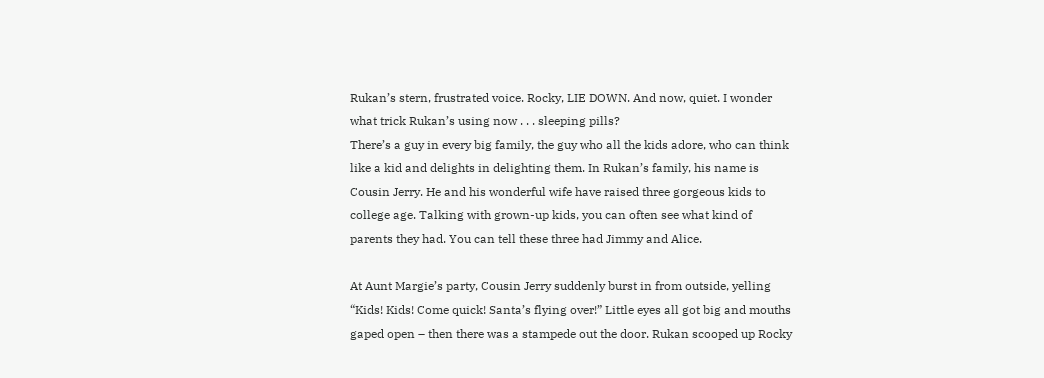Rukan’s stern, frustrated voice. Rocky, LIE DOWN. And now, quiet. I wonder what trick Rukan’s using now . . . sleeping pills?
There’s a guy in every big family, the guy who all the kids adore, who can think like a kid and delights in delighting them. In Rukan’s family, his name is Cousin Jerry. He and his wonderful wife have raised three gorgeous kids to college age. Talking with grown-up kids, you can often see what kind of parents they had. You can tell these three had Jimmy and Alice.

At Aunt Margie’s party, Cousin Jerry suddenly burst in from outside, yelling “Kids! Kids! Come quick! Santa’s flying over!” Little eyes all got big and mouths gaped open – then there was a stampede out the door. Rukan scooped up Rocky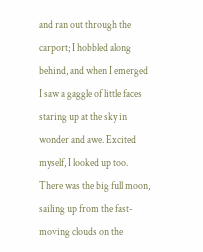and ran out through the carport; I hobbled along behind, and when I emerged I saw a gaggle of little faces staring up at the sky in wonder and awe. Excited myself, I looked up too. There was the big full moon, sailing up from the fast-moving clouds on the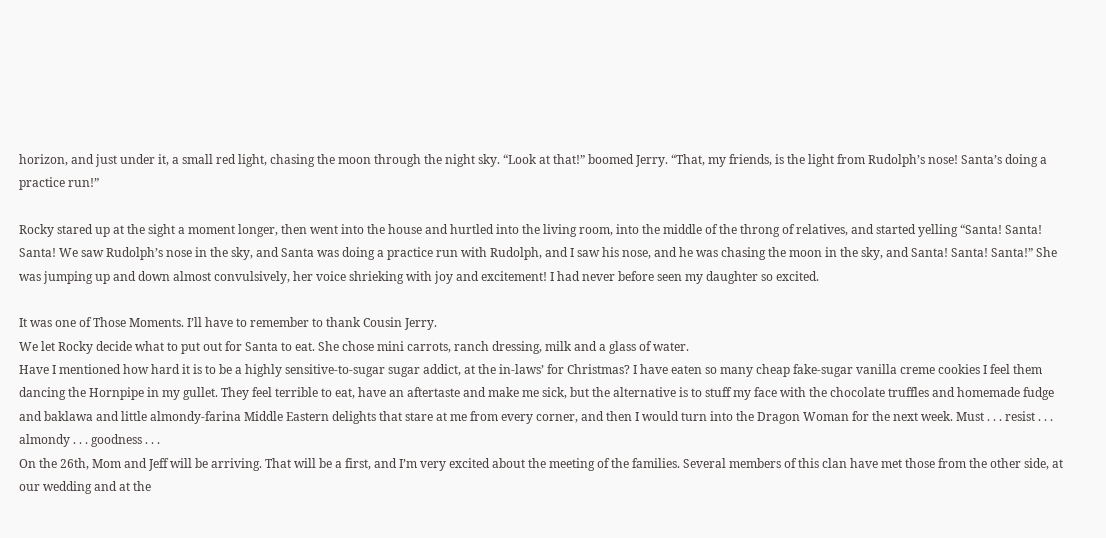horizon, and just under it, a small red light, chasing the moon through the night sky. “Look at that!” boomed Jerry. “That, my friends, is the light from Rudolph’s nose! Santa’s doing a practice run!”

Rocky stared up at the sight a moment longer, then went into the house and hurtled into the living room, into the middle of the throng of relatives, and started yelling “Santa! Santa! Santa! We saw Rudolph’s nose in the sky, and Santa was doing a practice run with Rudolph, and I saw his nose, and he was chasing the moon in the sky, and Santa! Santa! Santa!” She was jumping up and down almost convulsively, her voice shrieking with joy and excitement! I had never before seen my daughter so excited.

It was one of Those Moments. I’ll have to remember to thank Cousin Jerry.
We let Rocky decide what to put out for Santa to eat. She chose mini carrots, ranch dressing, milk and a glass of water.
Have I mentioned how hard it is to be a highly sensitive-to-sugar sugar addict, at the in-laws’ for Christmas? I have eaten so many cheap fake-sugar vanilla creme cookies I feel them dancing the Hornpipe in my gullet. They feel terrible to eat, have an aftertaste and make me sick, but the alternative is to stuff my face with the chocolate truffles and homemade fudge and baklawa and little almondy-farina Middle Eastern delights that stare at me from every corner, and then I would turn into the Dragon Woman for the next week. Must . . . resist . . . almondy . . . goodness . . .
On the 26th, Mom and Jeff will be arriving. That will be a first, and I’m very excited about the meeting of the families. Several members of this clan have met those from the other side, at our wedding and at the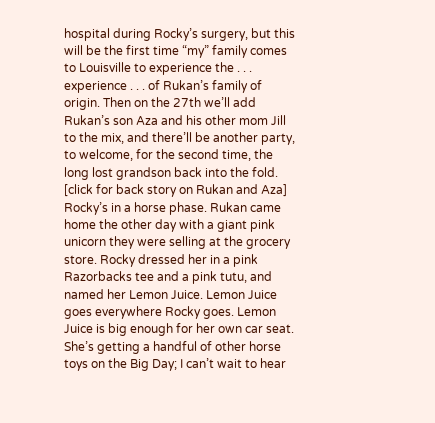hospital during Rocky’s surgery, but this will be the first time “my” family comes to Louisville to experience the . . . experience . . . of Rukan’s family of origin. Then on the 27th we’ll add Rukan’s son Aza and his other mom Jill to the mix, and there’ll be another party, to welcome, for the second time, the long lost grandson back into the fold. [click for back story on Rukan and Aza]
Rocky’s in a horse phase. Rukan came home the other day with a giant pink unicorn they were selling at the grocery store. Rocky dressed her in a pink Razorbacks tee and a pink tutu, and named her Lemon Juice. Lemon Juice goes everywhere Rocky goes. Lemon Juice is big enough for her own car seat. She’s getting a handful of other horse toys on the Big Day; I can’t wait to hear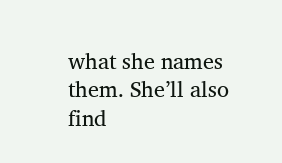what she names them. She’ll also find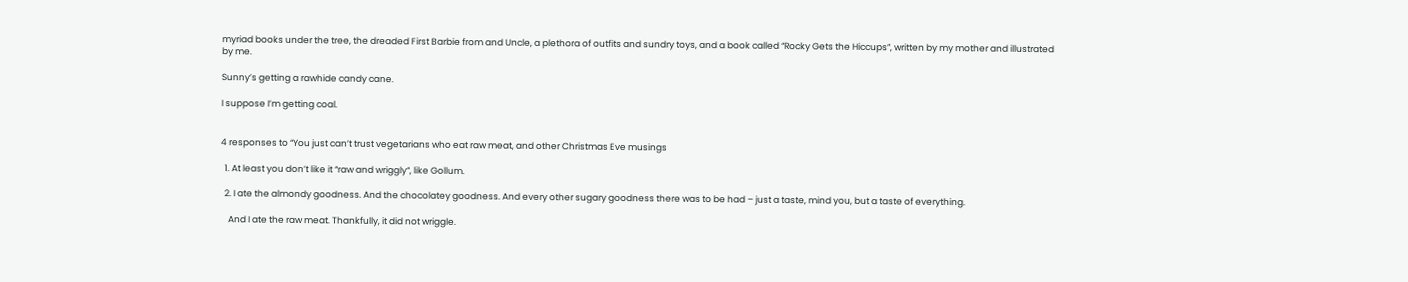myriad books under the tree, the dreaded First Barbie from and Uncle, a plethora of outfits and sundry toys, and a book called “Rocky Gets the Hiccups”, written by my mother and illustrated by me.

Sunny’s getting a rawhide candy cane.

I suppose I’m getting coal.


4 responses to “You just can’t trust vegetarians who eat raw meat, and other Christmas Eve musings

  1. At least you don’t like it “raw and wriggly“, like Gollum.

  2. I ate the almondy goodness. And the chocolatey goodness. And every other sugary goodness there was to be had – just a taste, mind you, but a taste of everything.

    And I ate the raw meat. Thankfully, it did not wriggle.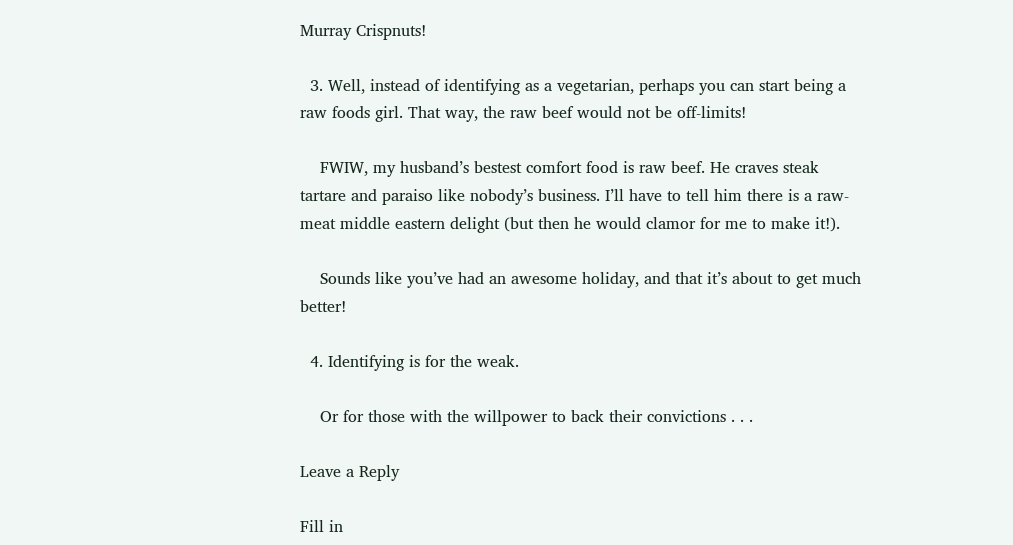Murray Crispnuts!

  3. Well, instead of identifying as a vegetarian, perhaps you can start being a raw foods girl. That way, the raw beef would not be off-limits!

    FWIW, my husband’s bestest comfort food is raw beef. He craves steak tartare and paraiso like nobody’s business. I’ll have to tell him there is a raw-meat middle eastern delight (but then he would clamor for me to make it!).

    Sounds like you’ve had an awesome holiday, and that it’s about to get much better!

  4. Identifying is for the weak.

    Or for those with the willpower to back their convictions . . .

Leave a Reply

Fill in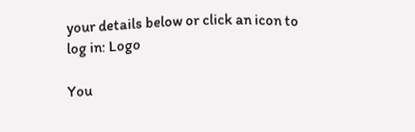your details below or click an icon to log in: Logo

You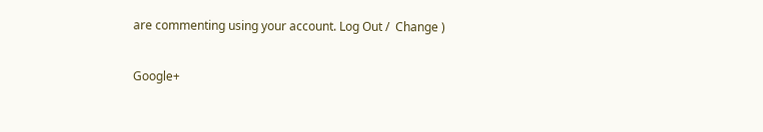are commenting using your account. Log Out /  Change )

Google+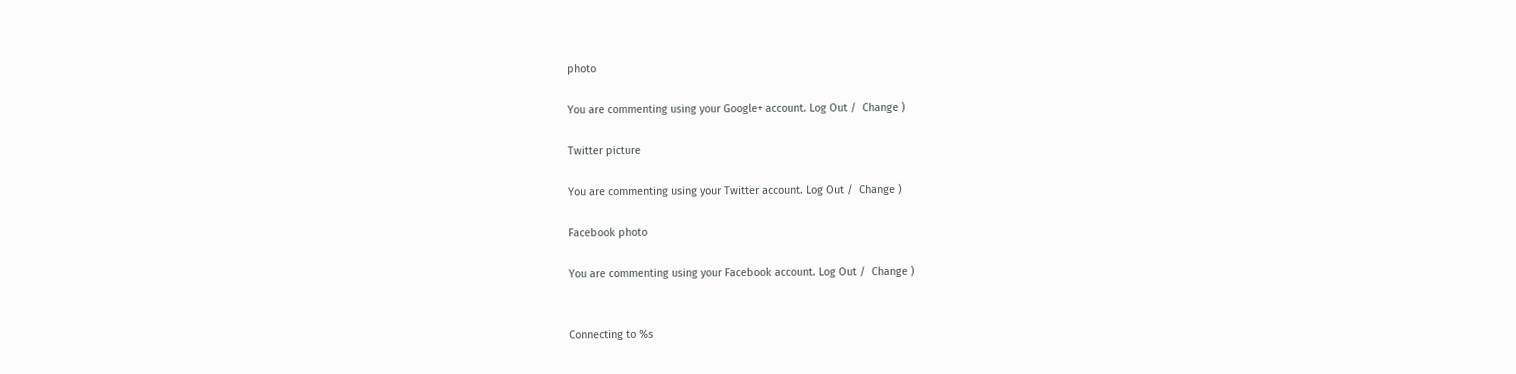photo

You are commenting using your Google+ account. Log Out /  Change )

Twitter picture

You are commenting using your Twitter account. Log Out /  Change )

Facebook photo

You are commenting using your Facebook account. Log Out /  Change )


Connecting to %s